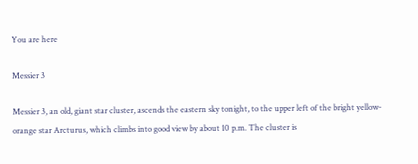You are here

Messier 3

Messier 3, an old, giant star cluster, ascends the eastern sky tonight, to the upper left of the bright yellow-orange star Arcturus, which climbs into good view by about 10 p.m. The cluster is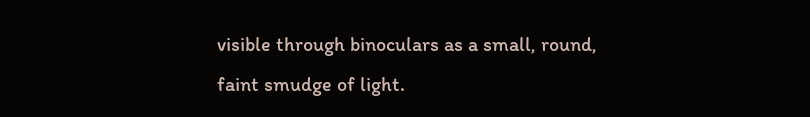visible through binoculars as a small, round, faint smudge of light.